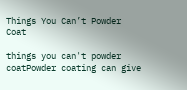Things You Can’t Powder Coat

things you can't powder coatPowder coating can give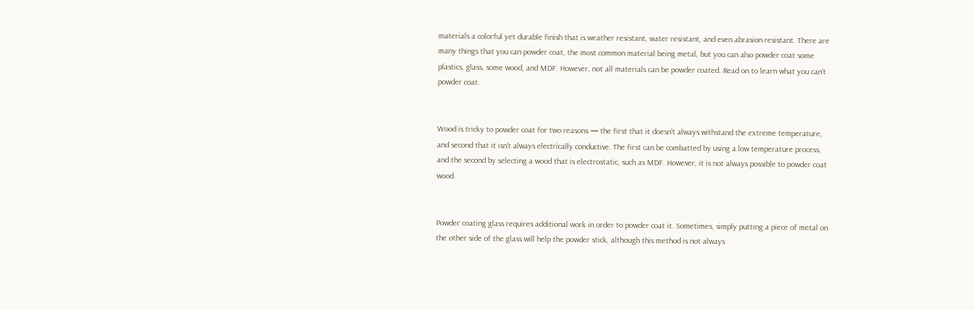materials a colorful yet durable finish that is weather resistant, water resistant, and even abrasion resistant. There are many things that you can powder coat, the most common material being metal, but you can also powder coat some plastics, glass, some wood, and MDF. However, not all materials can be powder coated. Read on to learn what you can’t powder coat.


Wood is tricky to powder coat for two reasons — the first that it doesn’t always withstand the extreme temperature, and second that it isn’t always electrically conductive. The first can be combatted by using a low temperature process, and the second by selecting a wood that is electrostatic, such as MDF. However, it is not always possible to powder coat wood.


Powder coating glass requires additional work in order to powder coat it. Sometimes, simply putting a piece of metal on the other side of the glass will help the powder stick, although this method is not always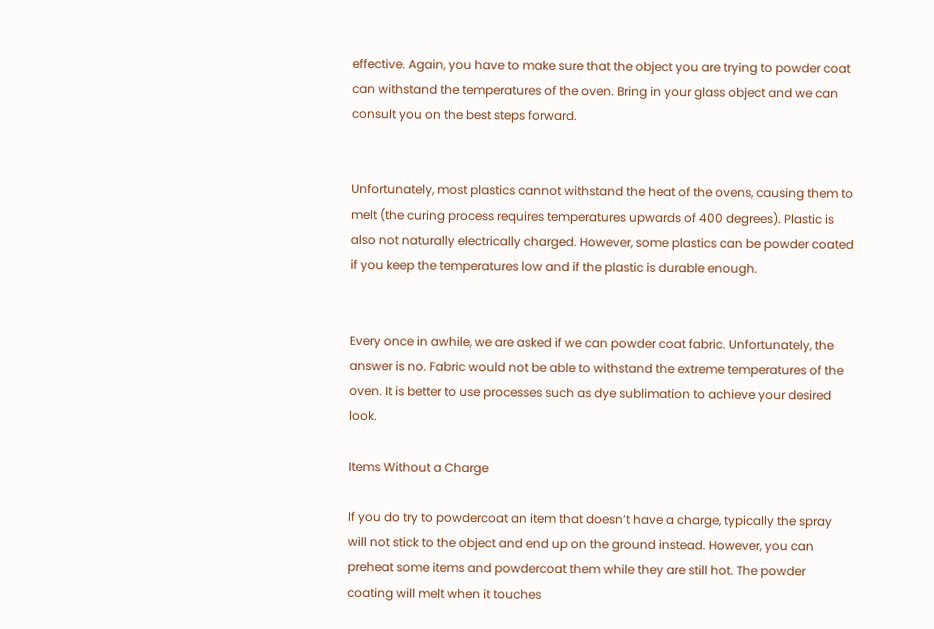effective. Again, you have to make sure that the object you are trying to powder coat can withstand the temperatures of the oven. Bring in your glass object and we can consult you on the best steps forward.


Unfortunately, most plastics cannot withstand the heat of the ovens, causing them to melt (the curing process requires temperatures upwards of 400 degrees). Plastic is also not naturally electrically charged. However, some plastics can be powder coated if you keep the temperatures low and if the plastic is durable enough.


Every once in awhile, we are asked if we can powder coat fabric. Unfortunately, the answer is no. Fabric would not be able to withstand the extreme temperatures of the oven. It is better to use processes such as dye sublimation to achieve your desired look.

Items Without a Charge

If you do try to powdercoat an item that doesn’t have a charge, typically the spray will not stick to the object and end up on the ground instead. However, you can preheat some items and powdercoat them while they are still hot. The powder coating will melt when it touches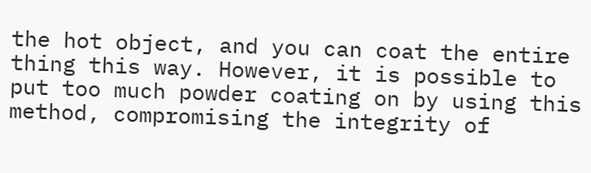the hot object, and you can coat the entire thing this way. However, it is possible to put too much powder coating on by using this method, compromising the integrity of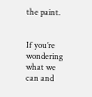the paint.


If you’re wondering what we can and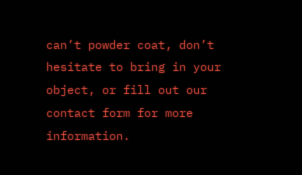can’t powder coat, don’t hesitate to bring in your object, or fill out our contact form for more information.